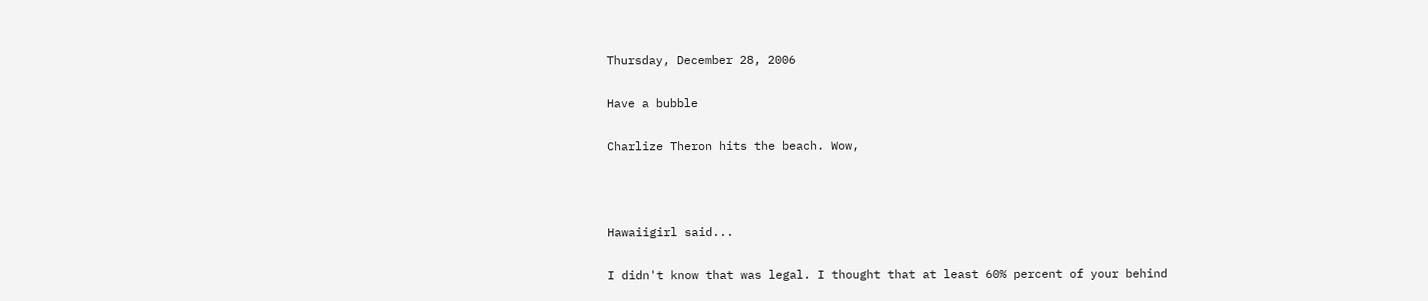Thursday, December 28, 2006

Have a bubble

Charlize Theron hits the beach. Wow,



Hawaiigirl said...

I didn't know that was legal. I thought that at least 60% percent of your behind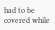had to be covered while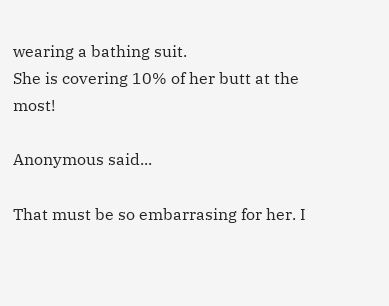wearing a bathing suit.
She is covering 10% of her butt at the most!

Anonymous said...

That must be so embarrasing for her. I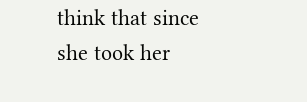think that since she took her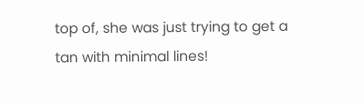top of, she was just trying to get a tan with minimal lines!